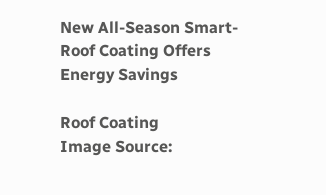New All-Season Smart-Roof Coating Offers Energy Savings

Roof Coating
Image Source: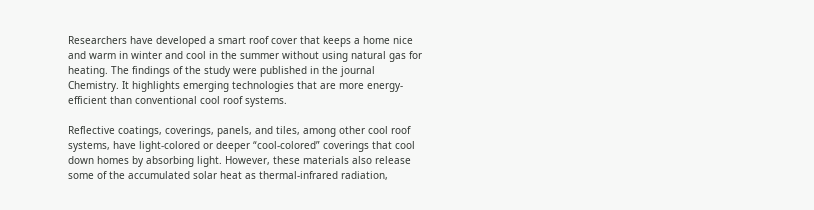Researchers have developed a smart roof cover that keeps a home nice and warm in winter and cool in the summer without using natural gas for heating. The findings of the study were published in the journal Chemistry. It highlights emerging technologies that are more energy-efficient than conventional cool roof systems.

Reflective coatings, coverings, panels, and tiles, among other cool roof systems, have light-colored or deeper “cool-colored” coverings that cool down homes by absorbing light. However, these materials also release some of the accumulated solar heat as thermal-infrared radiation,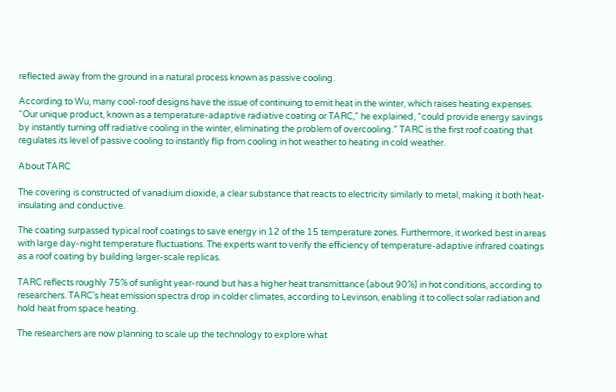reflected away from the ground in a natural process known as passive cooling.

According to Wu, many cool-roof designs have the issue of continuing to emit heat in the winter, which raises heating expenses. “Our unique product, known as a temperature-adaptive radiative coating or TARC,” he explained, “could provide energy savings by instantly turning off radiative cooling in the winter, eliminating the problem of overcooling.” TARC is the first roof coating that regulates its level of passive cooling to instantly flip from cooling in hot weather to heating in cold weather.

About TARC

The covering is constructed of vanadium dioxide, a clear substance that reacts to electricity similarly to metal, making it both heat-insulating and conductive.

The coating surpassed typical roof coatings to save energy in 12 of the 15 temperature zones. Furthermore, it worked best in areas with large day-night temperature fluctuations. The experts want to verify the efficiency of temperature-adaptive infrared coatings as a roof coating by building larger-scale replicas.

TARC reflects roughly 75% of sunlight year-round but has a higher heat transmittance (about 90%) in hot conditions, according to researchers. TARC’s heat emission spectra drop in colder climates, according to Levinson, enabling it to collect solar radiation and hold heat from space heating.

The researchers are now planning to scale up the technology to explore what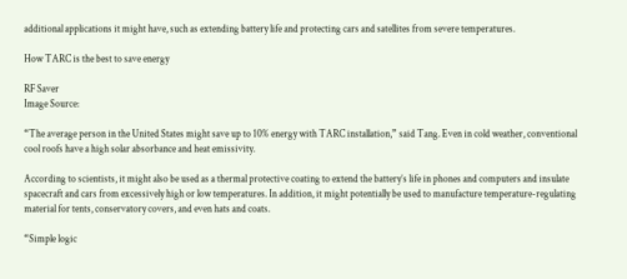additional applications it might have, such as extending battery life and protecting cars and satellites from severe temperatures.

How TARC is the best to save energy

RF Saver
Image Source:

“The average person in the United States might save up to 10% energy with TARC installation,” said Tang. Even in cold weather, conventional cool roofs have a high solar absorbance and heat emissivity.

According to scientists, it might also be used as a thermal protective coating to extend the battery’s life in phones and computers and insulate spacecraft and cars from excessively high or low temperatures. In addition, it might potentially be used to manufacture temperature-regulating material for tents, conservatory covers, and even hats and coats.

“Simple logic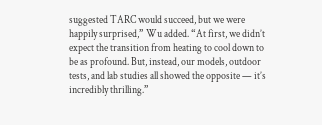suggested TARC would succeed, but we were happily surprised,” Wu added. “At first, we didn’t expect the transition from heating to cool down to be as profound. But, instead, our models, outdoor tests, and lab studies all showed the opposite — it’s incredibly thrilling.”